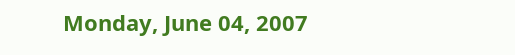Monday, June 04, 2007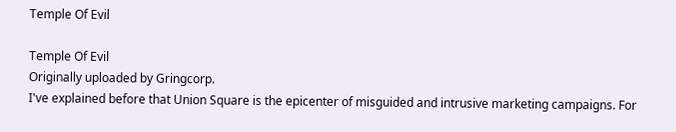Temple Of Evil

Temple Of Evil
Originally uploaded by Gringcorp.
I've explained before that Union Square is the epicenter of misguided and intrusive marketing campaigns. For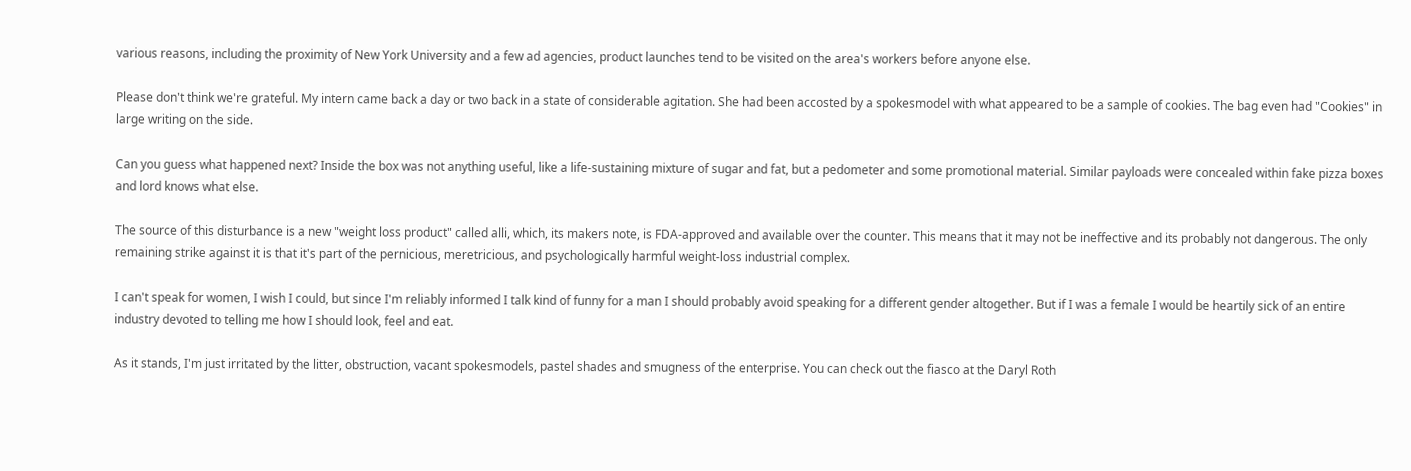various reasons, including the proximity of New York University and a few ad agencies, product launches tend to be visited on the area's workers before anyone else.

Please don't think we're grateful. My intern came back a day or two back in a state of considerable agitation. She had been accosted by a spokesmodel with what appeared to be a sample of cookies. The bag even had "Cookies" in large writing on the side.

Can you guess what happened next? Inside the box was not anything useful, like a life-sustaining mixture of sugar and fat, but a pedometer and some promotional material. Similar payloads were concealed within fake pizza boxes and lord knows what else.

The source of this disturbance is a new "weight loss product" called alli, which, its makers note, is FDA-approved and available over the counter. This means that it may not be ineffective and its probably not dangerous. The only remaining strike against it is that it's part of the pernicious, meretricious, and psychologically harmful weight-loss industrial complex.

I can't speak for women, I wish I could, but since I'm reliably informed I talk kind of funny for a man I should probably avoid speaking for a different gender altogether. But if I was a female I would be heartily sick of an entire industry devoted to telling me how I should look, feel and eat.

As it stands, I'm just irritated by the litter, obstruction, vacant spokesmodels, pastel shades and smugness of the enterprise. You can check out the fiasco at the Daryl Roth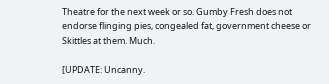Theatre for the next week or so. Gumby Fresh does not endorse flinging pies, congealed fat, government cheese or Skittles at them. Much.

[UPDATE: Uncanny.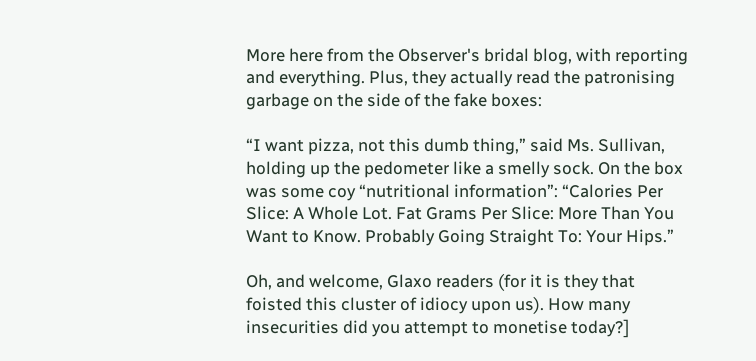More here from the Observer's bridal blog, with reporting and everything. Plus, they actually read the patronising garbage on the side of the fake boxes:

“I want pizza, not this dumb thing,” said Ms. Sullivan, holding up the pedometer like a smelly sock. On the box was some coy “nutritional information”: “Calories Per Slice: A Whole Lot. Fat Grams Per Slice: More Than You Want to Know. Probably Going Straight To: Your Hips.”

Oh, and welcome, Glaxo readers (for it is they that foisted this cluster of idiocy upon us). How many insecurities did you attempt to monetise today?]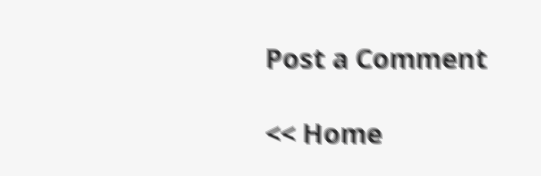Post a Comment

<< Home